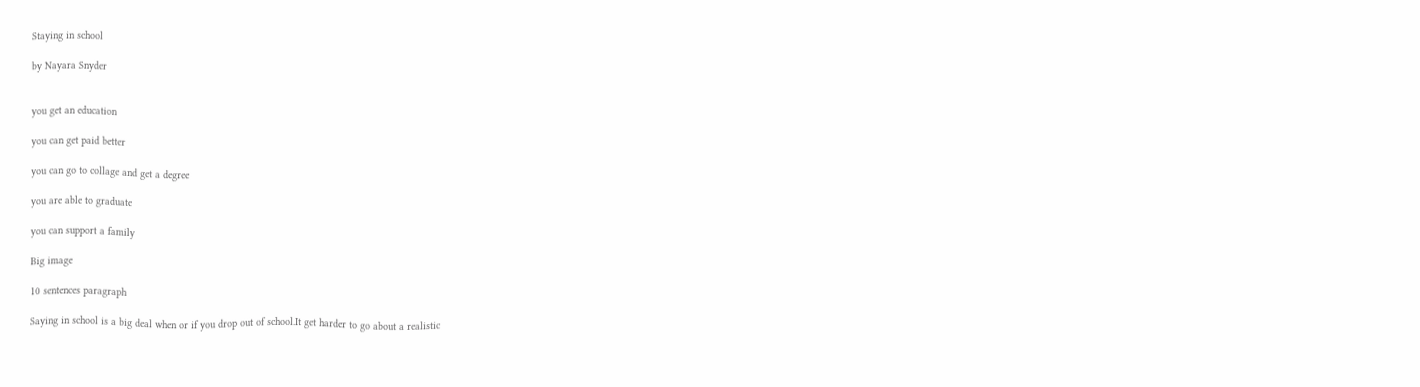Staying in school

by Nayara Snyder


you get an education

you can get paid better

you can go to collage and get a degree

you are able to graduate

you can support a family

Big image

10 sentences paragraph

Saying in school is a big deal when or if you drop out of school.It get harder to go about a realistic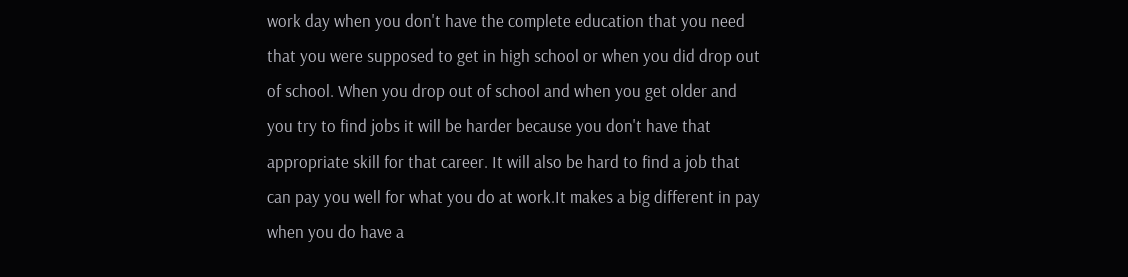work day when you don't have the complete education that you need that you were supposed to get in high school or when you did drop out of school. When you drop out of school and when you get older and you try to find jobs it will be harder because you don't have that appropriate skill for that career. It will also be hard to find a job that can pay you well for what you do at work.It makes a big different in pay when you do have a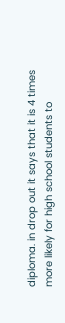diploma. in drop out it says that it is 4 times more likely for high school students to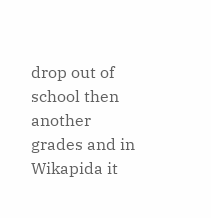drop out of school then another grades and in Wikapida it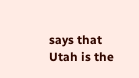says that Utah is the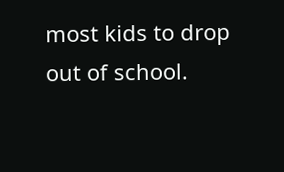most kids to drop out of school.